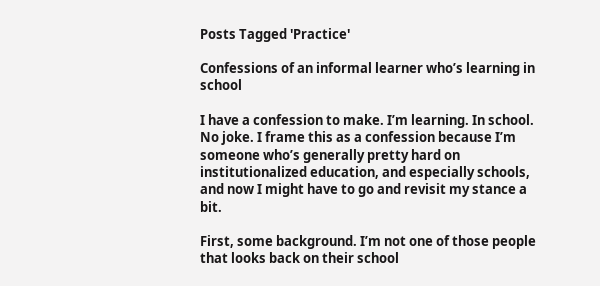Posts Tagged 'Practice'

Confessions of an informal learner who’s learning in school

I have a confession to make. I’m learning. In school. No joke. I frame this as a confession because I’m someone who’s generally pretty hard on institutionalized education, and especially schools, and now I might have to go and revisit my stance a bit.

First, some background. I’m not one of those people that looks back on their school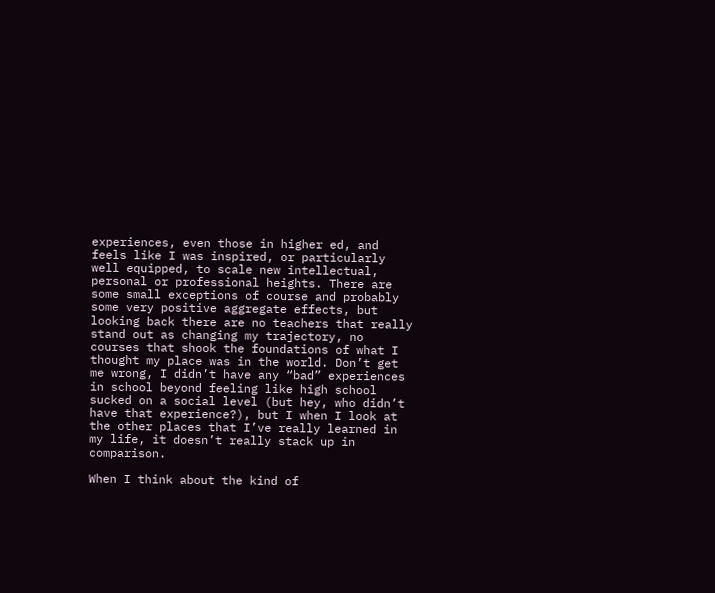experiences, even those in higher ed, and feels like I was inspired, or particularly well equipped, to scale new intellectual, personal or professional heights. There are some small exceptions of course and probably some very positive aggregate effects, but looking back there are no teachers that really stand out as changing my trajectory, no courses that shook the foundations of what I thought my place was in the world. Don’t get me wrong, I didn’t have any “bad” experiences in school beyond feeling like high school sucked on a social level (but hey, who didn’t have that experience?), but I when I look at the other places that I’ve really learned in my life, it doesn’t really stack up in comparison.

When I think about the kind of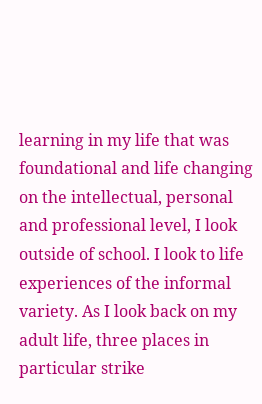learning in my life that was foundational and life changing on the intellectual, personal and professional level, I look outside of school. I look to life experiences of the informal variety. As I look back on my adult life, three places in particular strike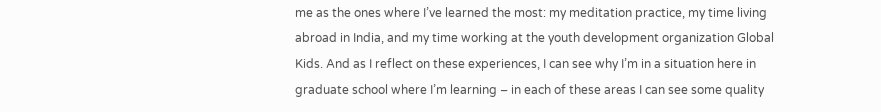me as the ones where I’ve learned the most: my meditation practice, my time living abroad in India, and my time working at the youth development organization Global Kids. And as I reflect on these experiences, I can see why I’m in a situation here in graduate school where I’m learning – in each of these areas I can see some quality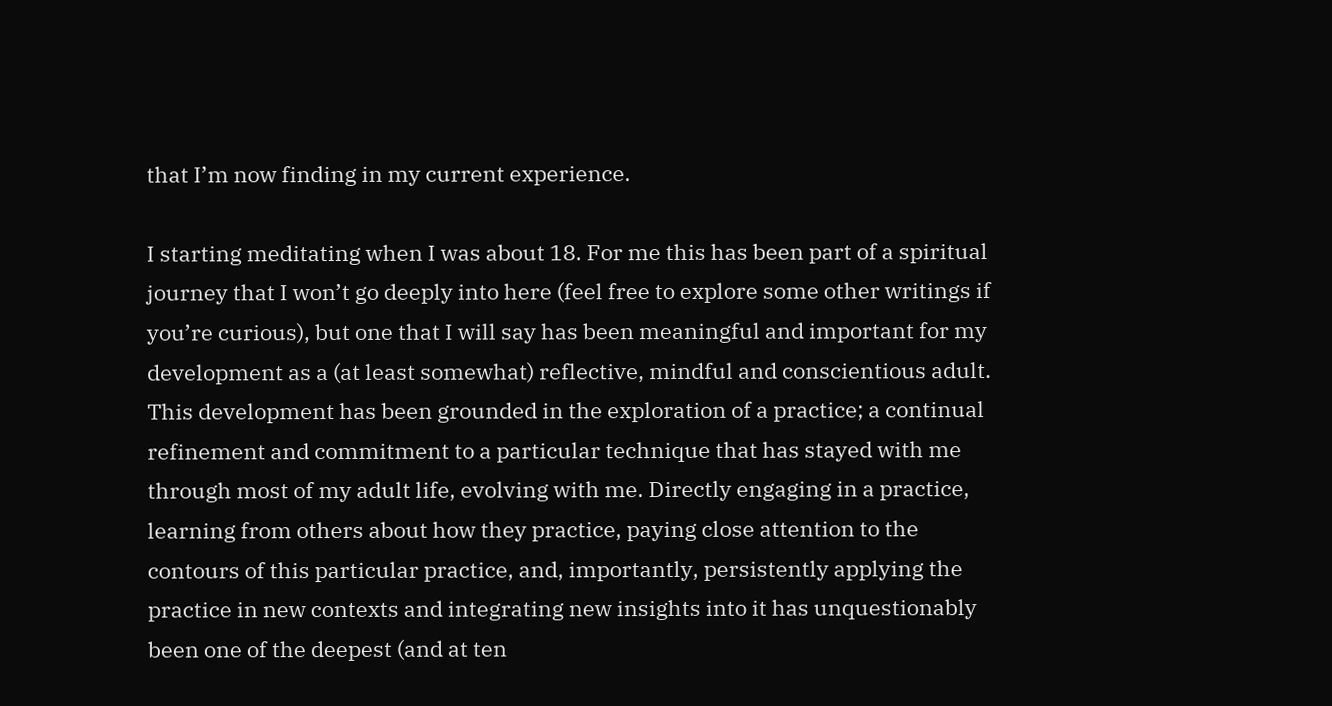that I’m now finding in my current experience.

I starting meditating when I was about 18. For me this has been part of a spiritual journey that I won’t go deeply into here (feel free to explore some other writings if you’re curious), but one that I will say has been meaningful and important for my development as a (at least somewhat) reflective, mindful and conscientious adult. This development has been grounded in the exploration of a practice; a continual refinement and commitment to a particular technique that has stayed with me through most of my adult life, evolving with me. Directly engaging in a practice, learning from others about how they practice, paying close attention to the contours of this particular practice, and, importantly, persistently applying the practice in new contexts and integrating new insights into it has unquestionably been one of the deepest (and at ten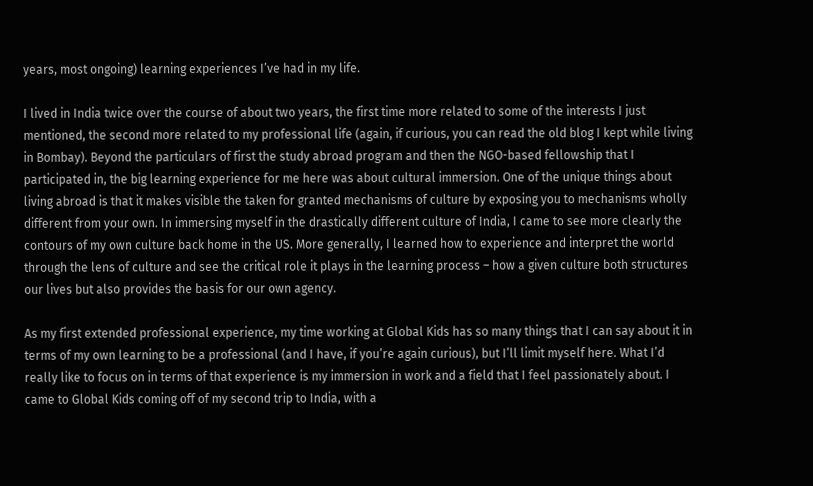years, most ongoing) learning experiences I’ve had in my life.

I lived in India twice over the course of about two years, the first time more related to some of the interests I just mentioned, the second more related to my professional life (again, if curious, you can read the old blog I kept while living in Bombay). Beyond the particulars of first the study abroad program and then the NGO-based fellowship that I participated in, the big learning experience for me here was about cultural immersion. One of the unique things about living abroad is that it makes visible the taken for granted mechanisms of culture by exposing you to mechanisms wholly different from your own. In immersing myself in the drastically different culture of India, I came to see more clearly the contours of my own culture back home in the US. More generally, I learned how to experience and interpret the world through the lens of culture and see the critical role it plays in the learning process – how a given culture both structures our lives but also provides the basis for our own agency.

As my first extended professional experience, my time working at Global Kids has so many things that I can say about it in terms of my own learning to be a professional (and I have, if you’re again curious), but I’ll limit myself here. What I’d really like to focus on in terms of that experience is my immersion in work and a field that I feel passionately about. I came to Global Kids coming off of my second trip to India, with a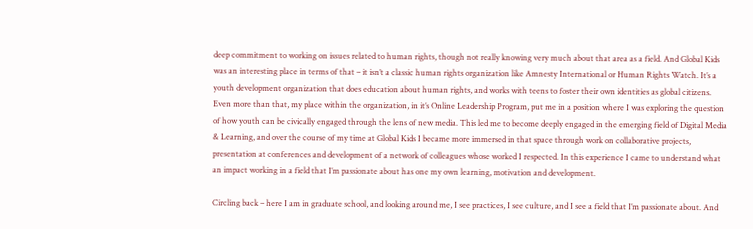deep commitment to working on issues related to human rights, though not really knowing very much about that area as a field. And Global Kids was an interesting place in terms of that – it isn’t a classic human rights organization like Amnesty International or Human Rights Watch. It’s a youth development organization that does education about human rights, and works with teens to foster their own identities as global citizens. Even more than that, my place within the organization, in it’s Online Leadership Program, put me in a position where I was exploring the question of how youth can be civically engaged through the lens of new media. This led me to become deeply engaged in the emerging field of Digital Media & Learning, and over the course of my time at Global Kids I became more immersed in that space through work on collaborative projects, presentation at conferences and development of a network of colleagues whose worked I respected. In this experience I came to understand what an impact working in a field that I’m passionate about has one my own learning, motivation and development.

Circling back – here I am in graduate school, and looking around me, I see practices, I see culture, and I see a field that I’m passionate about. And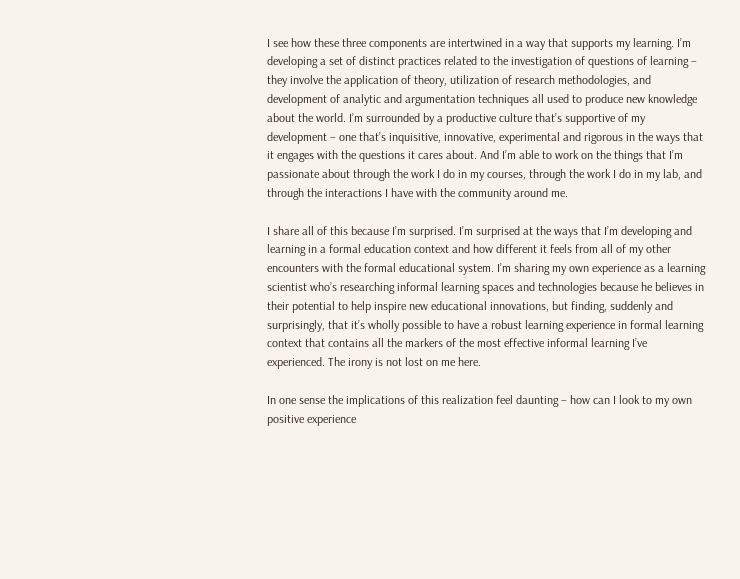I see how these three components are intertwined in a way that supports my learning. I’m developing a set of distinct practices related to the investigation of questions of learning – they involve the application of theory, utilization of research methodologies, and development of analytic and argumentation techniques all used to produce new knowledge about the world. I’m surrounded by a productive culture that’s supportive of my development – one that’s inquisitive, innovative, experimental and rigorous in the ways that it engages with the questions it cares about. And I’m able to work on the things that I’m passionate about through the work I do in my courses, through the work I do in my lab, and through the interactions I have with the community around me.

I share all of this because I’m surprised. I’m surprised at the ways that I’m developing and learning in a formal education context and how different it feels from all of my other encounters with the formal educational system. I’m sharing my own experience as a learning scientist who’s researching informal learning spaces and technologies because he believes in their potential to help inspire new educational innovations, but finding, suddenly and surprisingly, that it’s wholly possible to have a robust learning experience in formal learning context that contains all the markers of the most effective informal learning I’ve experienced. The irony is not lost on me here.

In one sense the implications of this realization feel daunting – how can I look to my own positive experience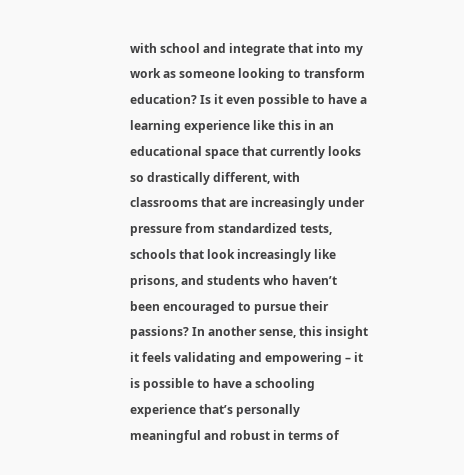with school and integrate that into my work as someone looking to transform education? Is it even possible to have a learning experience like this in an educational space that currently looks so drastically different, with classrooms that are increasingly under pressure from standardized tests, schools that look increasingly like prisons, and students who haven’t been encouraged to pursue their passions? In another sense, this insight it feels validating and empowering – it is possible to have a schooling experience that’s personally meaningful and robust in terms of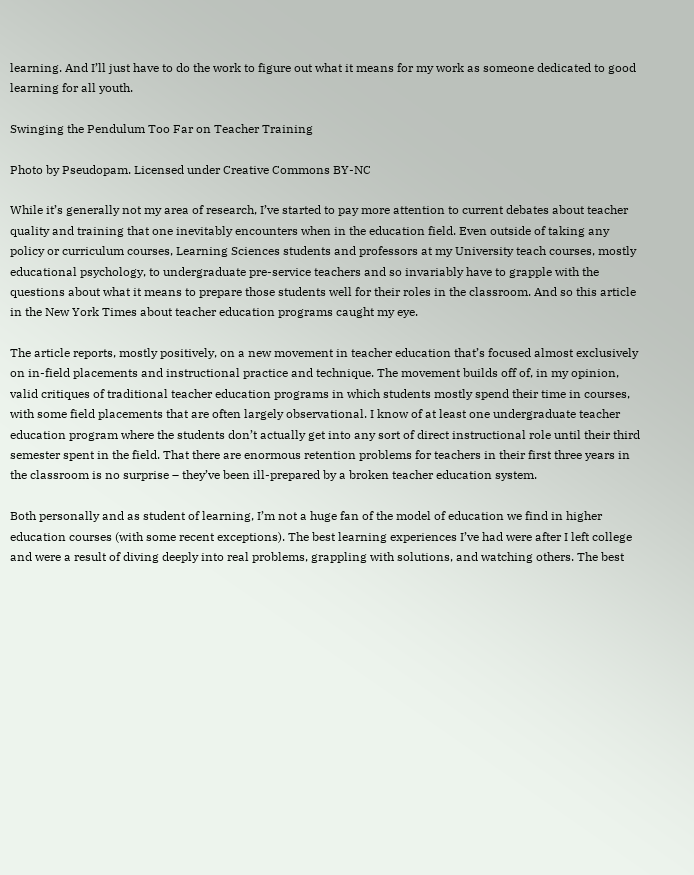learning. And I’ll just have to do the work to figure out what it means for my work as someone dedicated to good learning for all youth.

Swinging the Pendulum Too Far on Teacher Training

Photo by Pseudopam. Licensed under Creative Commons BY-NC

While it’s generally not my area of research, I’ve started to pay more attention to current debates about teacher quality and training that one inevitably encounters when in the education field. Even outside of taking any policy or curriculum courses, Learning Sciences students and professors at my University teach courses, mostly educational psychology, to undergraduate pre-service teachers and so invariably have to grapple with the questions about what it means to prepare those students well for their roles in the classroom. And so this article in the New York Times about teacher education programs caught my eye.

The article reports, mostly positively, on a new movement in teacher education that’s focused almost exclusively on in-field placements and instructional practice and technique. The movement builds off of, in my opinion, valid critiques of traditional teacher education programs in which students mostly spend their time in courses, with some field placements that are often largely observational. I know of at least one undergraduate teacher education program where the students don’t actually get into any sort of direct instructional role until their third semester spent in the field. That there are enormous retention problems for teachers in their first three years in the classroom is no surprise – they’ve been ill-prepared by a broken teacher education system.

Both personally and as student of learning, I’m not a huge fan of the model of education we find in higher education courses (with some recent exceptions). The best learning experiences I’ve had were after I left college and were a result of diving deeply into real problems, grappling with solutions, and watching others. The best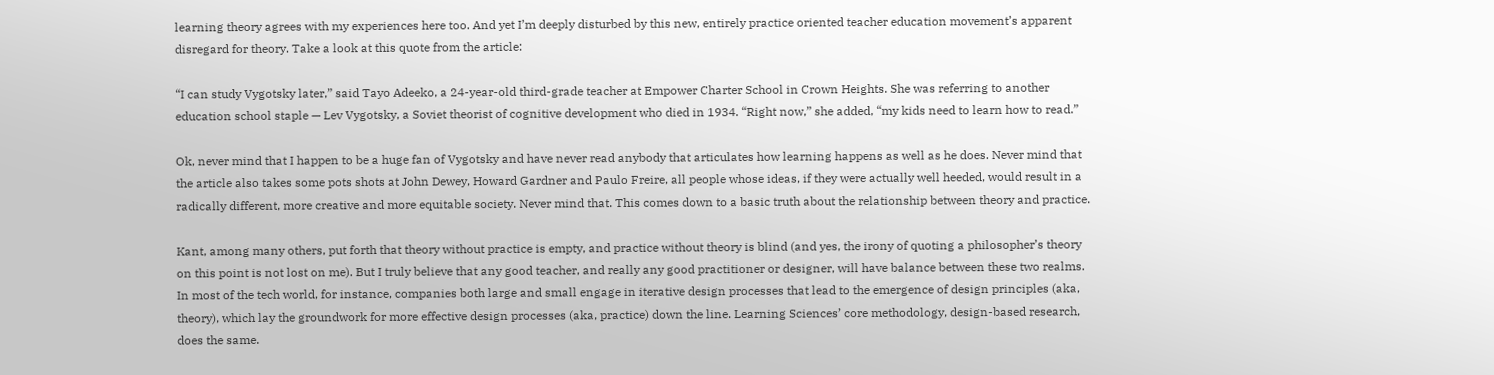learning theory agrees with my experiences here too. And yet I’m deeply disturbed by this new, entirely practice oriented teacher education movement’s apparent disregard for theory. Take a look at this quote from the article:

“I can study Vygotsky later,” said Tayo Adeeko, a 24-year-old third-grade teacher at Empower Charter School in Crown Heights. She was referring to another education school staple — Lev Vygotsky, a Soviet theorist of cognitive development who died in 1934. “Right now,” she added, “my kids need to learn how to read.”

Ok, never mind that I happen to be a huge fan of Vygotsky and have never read anybody that articulates how learning happens as well as he does. Never mind that the article also takes some pots shots at John Dewey, Howard Gardner and Paulo Freire, all people whose ideas, if they were actually well heeded, would result in a radically different, more creative and more equitable society. Never mind that. This comes down to a basic truth about the relationship between theory and practice.

Kant, among many others, put forth that theory without practice is empty, and practice without theory is blind (and yes, the irony of quoting a philosopher’s theory on this point is not lost on me). But I truly believe that any good teacher, and really any good practitioner or designer, will have balance between these two realms. In most of the tech world, for instance, companies both large and small engage in iterative design processes that lead to the emergence of design principles (aka, theory), which lay the groundwork for more effective design processes (aka, practice) down the line. Learning Sciences’ core methodology, design-based research, does the same.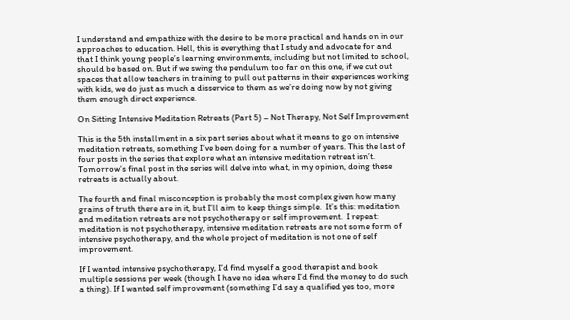I understand and empathize with the desire to be more practical and hands on in our approaches to education. Hell, this is everything that I study and advocate for and that I think young people’s learning environments, including but not limited to school, should be based on. But if we swing the pendulum too far on this one, if we cut out spaces that allow teachers in training to pull out patterns in their experiences working with kids, we do just as much a disservice to them as we’re doing now by not giving them enough direct experience.

On Sitting Intensive Meditation Retreats (Part 5) – Not Therapy, Not Self Improvement

This is the 5th installment in a six part series about what it means to go on intensive meditation retreats, something I’ve been doing for a number of years. This the last of four posts in the series that explore what an intensive meditation retreat isn’t. Tomorrow’s final post in the series will delve into what, in my opinion, doing these retreats is actually about.

The fourth and final misconception is probably the most complex given how many grains of truth there are in it, but I’ll aim to keep things simple.  It’s this: meditation and meditation retreats are not psychotherapy or self improvement.  I repeat: meditation is not psychotherapy, intensive meditation retreats are not some form of intensive psychotherapy, and the whole project of meditation is not one of self improvement.

If I wanted intensive psychotherapy, I’d find myself a good therapist and book multiple sessions per week (though I have no idea where I’d find the money to do such a thing). If I wanted self improvement (something I’d say a qualified yes too, more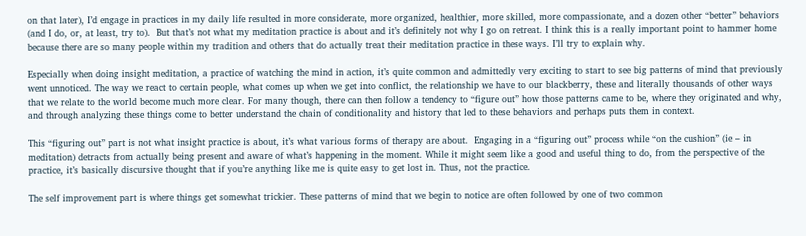on that later), I’d engage in practices in my daily life resulted in more considerate, more organized, healthier, more skilled, more compassionate, and a dozen other “better” behaviors (and I do, or, at least, try to).  But that’s not what my meditation practice is about and it’s definitely not why I go on retreat. I think this is a really important point to hammer home because there are so many people within my tradition and others that do actually treat their meditation practice in these ways. I’ll try to explain why.

Especially when doing insight meditation, a practice of watching the mind in action, it’s quite common and admittedly very exciting to start to see big patterns of mind that previously went unnoticed. The way we react to certain people, what comes up when we get into conflict, the relationship we have to our blackberry, these and literally thousands of other ways that we relate to the world become much more clear. For many though, there can then follow a tendency to “figure out” how those patterns came to be, where they originated and why, and through analyzing these things come to better understand the chain of conditionality and history that led to these behaviors and perhaps puts them in context.

This “figuring out” part is not what insight practice is about, it’s what various forms of therapy are about.  Engaging in a “figuring out” process while “on the cushion” (ie – in meditation) detracts from actually being present and aware of what’s happening in the moment. While it might seem like a good and useful thing to do, from the perspective of the practice, it’s basically discursive thought that if you’re anything like me is quite easy to get lost in. Thus, not the practice.

The self improvement part is where things get somewhat trickier. These patterns of mind that we begin to notice are often followed by one of two common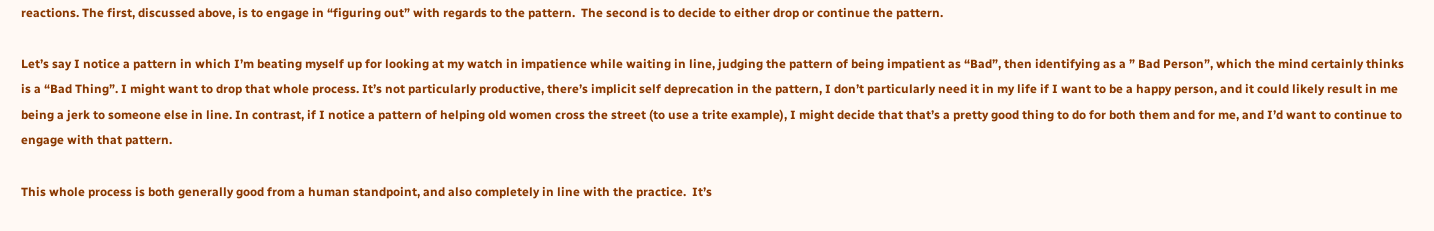reactions. The first, discussed above, is to engage in “figuring out” with regards to the pattern.  The second is to decide to either drop or continue the pattern.

Let’s say I notice a pattern in which I’m beating myself up for looking at my watch in impatience while waiting in line, judging the pattern of being impatient as “Bad”, then identifying as a ” Bad Person”, which the mind certainly thinks is a “Bad Thing”. I might want to drop that whole process. It’s not particularly productive, there’s implicit self deprecation in the pattern, I don’t particularly need it in my life if I want to be a happy person, and it could likely result in me being a jerk to someone else in line. In contrast, if I notice a pattern of helping old women cross the street (to use a trite example), I might decide that that’s a pretty good thing to do for both them and for me, and I’d want to continue to engage with that pattern.

This whole process is both generally good from a human standpoint, and also completely in line with the practice.  It’s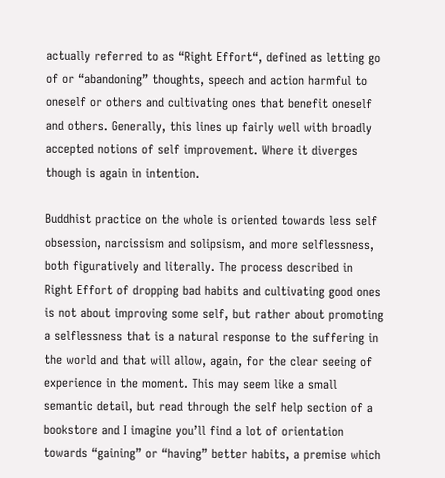actually referred to as “Right Effort“, defined as letting go of or “abandoning” thoughts, speech and action harmful to oneself or others and cultivating ones that benefit oneself and others. Generally, this lines up fairly well with broadly accepted notions of self improvement. Where it diverges though is again in intention.

Buddhist practice on the whole is oriented towards less self obsession, narcissism and solipsism, and more selflessness, both figuratively and literally. The process described in Right Effort of dropping bad habits and cultivating good ones is not about improving some self, but rather about promoting a selflessness that is a natural response to the suffering in the world and that will allow, again, for the clear seeing of experience in the moment. This may seem like a small semantic detail, but read through the self help section of a bookstore and I imagine you’ll find a lot of orientation towards “gaining” or “having” better habits, a premise which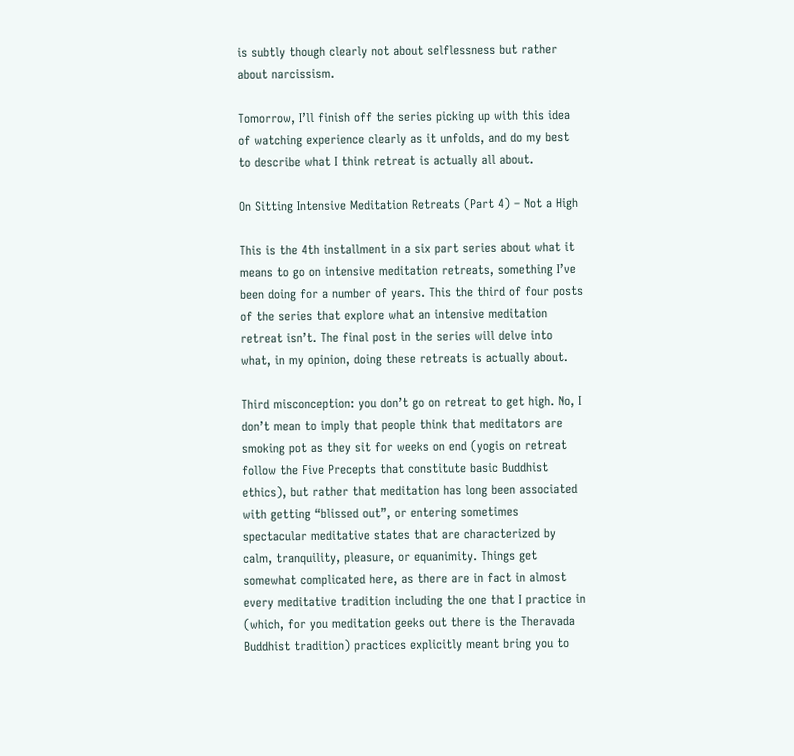is subtly though clearly not about selflessness but rather about narcissism.

Tomorrow, I’ll finish off the series picking up with this idea of watching experience clearly as it unfolds, and do my best to describe what I think retreat is actually all about.

On Sitting Intensive Meditation Retreats (Part 4) – Not a High

This is the 4th installment in a six part series about what it means to go on intensive meditation retreats, something I’ve been doing for a number of years. This the third of four posts of the series that explore what an intensive meditation retreat isn’t. The final post in the series will delve into what, in my opinion, doing these retreats is actually about.

Third misconception: you don’t go on retreat to get high. No, I don’t mean to imply that people think that meditators are smoking pot as they sit for weeks on end (yogis on retreat follow the Five Precepts that constitute basic Buddhist ethics), but rather that meditation has long been associated with getting “blissed out”, or entering sometimes spectacular meditative states that are characterized by calm, tranquility, pleasure, or equanimity. Things get somewhat complicated here, as there are in fact in almost every meditative tradition including the one that I practice in (which, for you meditation geeks out there is the Theravada Buddhist tradition) practices explicitly meant bring you to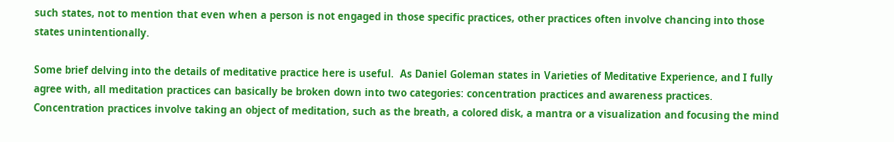such states, not to mention that even when a person is not engaged in those specific practices, other practices often involve chancing into those states unintentionally.

Some brief delving into the details of meditative practice here is useful.  As Daniel Goleman states in Varieties of Meditative Experience, and I fully agree with, all meditation practices can basically be broken down into two categories: concentration practices and awareness practices. Concentration practices involve taking an object of meditation, such as the breath, a colored disk, a mantra or a visualization and focusing the mind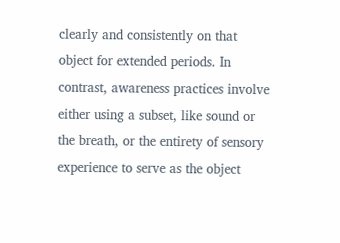clearly and consistently on that object for extended periods. In contrast, awareness practices involve either using a subset, like sound or the breath, or the entirety of sensory experience to serve as the object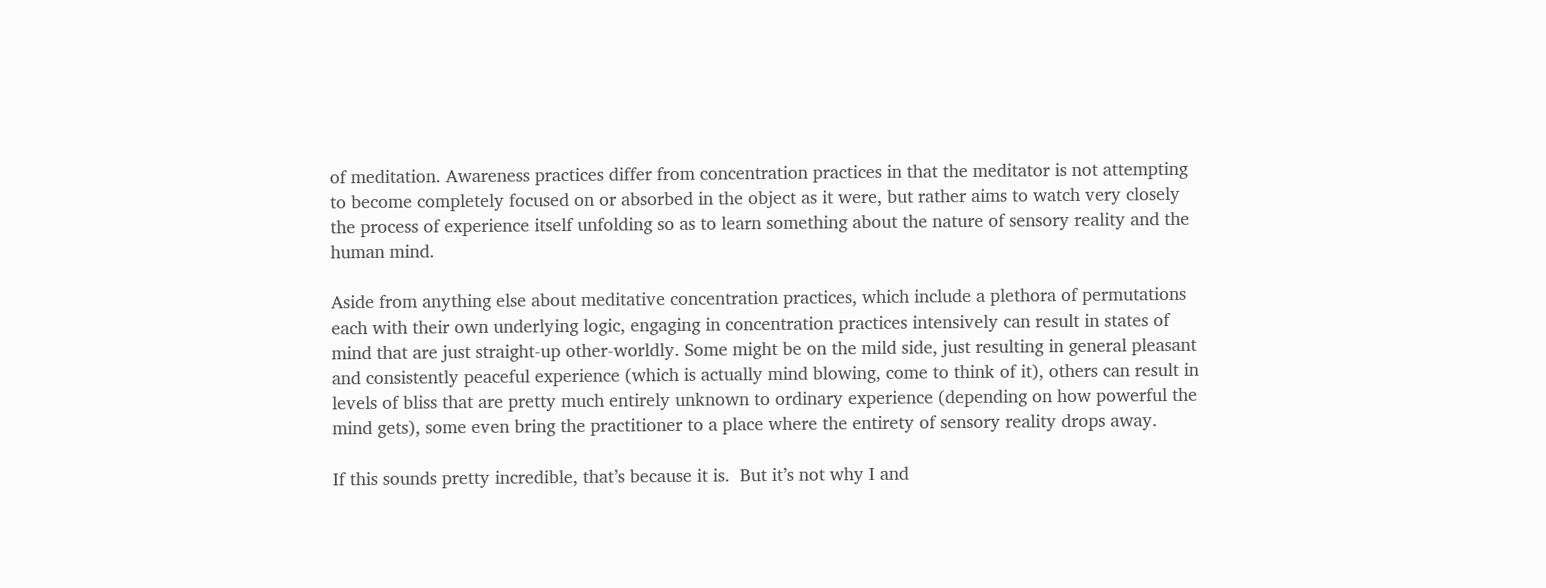of meditation. Awareness practices differ from concentration practices in that the meditator is not attempting to become completely focused on or absorbed in the object as it were, but rather aims to watch very closely the process of experience itself unfolding so as to learn something about the nature of sensory reality and the human mind.

Aside from anything else about meditative concentration practices, which include a plethora of permutations each with their own underlying logic, engaging in concentration practices intensively can result in states of mind that are just straight-up other-worldly. Some might be on the mild side, just resulting in general pleasant and consistently peaceful experience (which is actually mind blowing, come to think of it), others can result in levels of bliss that are pretty much entirely unknown to ordinary experience (depending on how powerful the mind gets), some even bring the practitioner to a place where the entirety of sensory reality drops away.

If this sounds pretty incredible, that’s because it is.  But it’s not why I and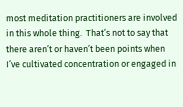most meditation practitioners are involved in this whole thing.  That’s not to say that there aren’t or haven’t been points when I’ve cultivated concentration or engaged in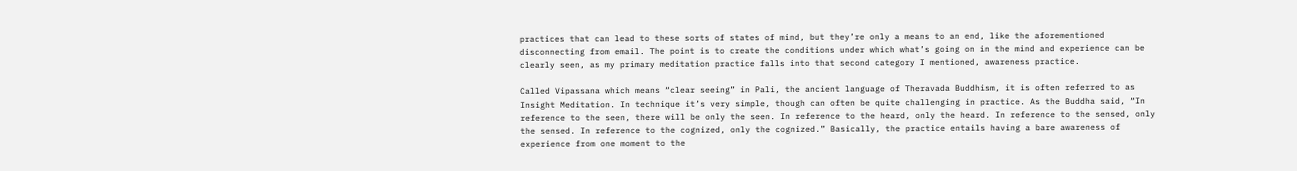practices that can lead to these sorts of states of mind, but they’re only a means to an end, like the aforementioned disconnecting from email. The point is to create the conditions under which what’s going on in the mind and experience can be clearly seen, as my primary meditation practice falls into that second category I mentioned, awareness practice.

Called Vipassana which means “clear seeing” in Pali, the ancient language of Theravada Buddhism, it is often referred to as Insight Meditation. In technique it’s very simple, though can often be quite challenging in practice. As the Buddha said, “In reference to the seen, there will be only the seen. In reference to the heard, only the heard. In reference to the sensed, only the sensed. In reference to the cognized, only the cognized.” Basically, the practice entails having a bare awareness of experience from one moment to the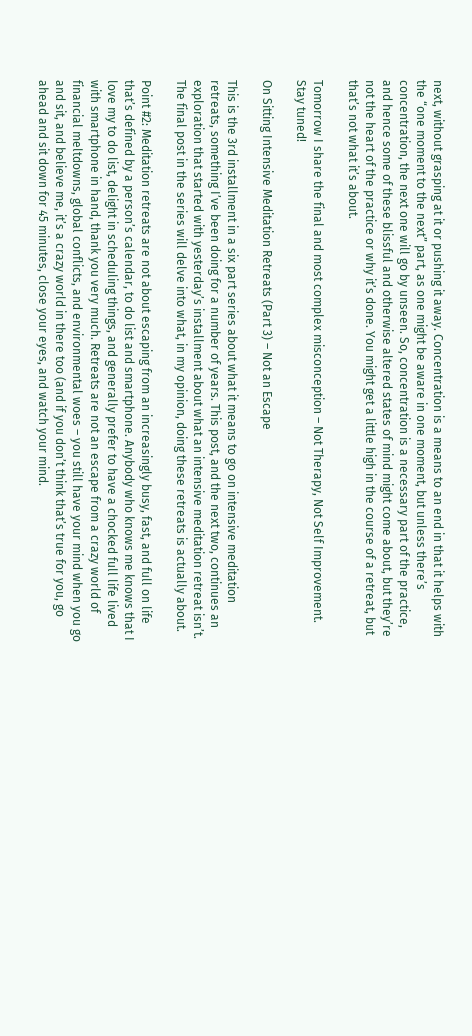next, without grasping at it or pushing it away. Concentration is a means to an end in that it helps with the “one moment to the next” part, as one might be aware in one moment, but unless there’s concentration, the next one will go by unseen. So, concentration is a necessary part of the practice, and hence some of these blissful and otherwise altered states of mind might come about, but they’re not the heart of the practice or why it’s done. You might get a little high in the course of a retreat, but that’s not what it’s about.

Tomorrow I share the final and most complex misconception – Not Therapy, Not Self Improvement. Stay tuned!

On Sitting Intensive Meditation Retreats (Part 3) – Not an Escape

This is the 3rd installment in a six part series about what it means to go on intensive meditation retreats, something I’ve been doing for a number of years. This post, and the next two, continues an exploration that started with yesterday’s installment about what an intensive meditation retreat isn’t. The final post in the series will delve into what, in my opinion, doing these retreats is actually about.

Point #2: Meditation retreats are not about escaping from an increasingly busy, fast, and full on life that’s defined by a person’s calendar, to do list and smartphone. Anybody who knows me knows that I love my to do list, delight in scheduling things, and generally prefer to have a chocked full life lived with smartphone in hand, thank you very much. Retreats are not an escape from a crazy world of financial meltdowns, global conflicts, and environmental woes – you still have your mind when you go and sit, and believe me, it’s a crazy world in there too (and if you don’t think that’s true for you, go ahead and sit down for 45 minutes, close your eyes, and watch your mind.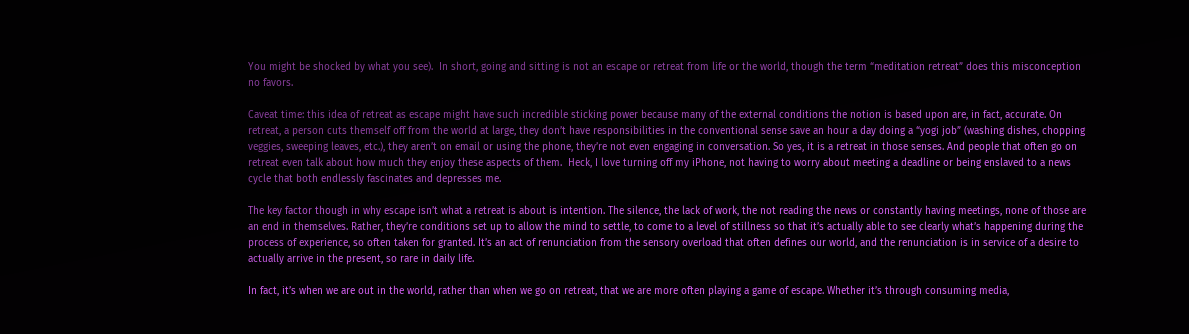You might be shocked by what you see).  In short, going and sitting is not an escape or retreat from life or the world, though the term “meditation retreat” does this misconception no favors.

Caveat time: this idea of retreat as escape might have such incredible sticking power because many of the external conditions the notion is based upon are, in fact, accurate. On retreat, a person cuts themself off from the world at large, they don’t have responsibilities in the conventional sense save an hour a day doing a “yogi job” (washing dishes, chopping veggies, sweeping leaves, etc.), they aren’t on email or using the phone, they’re not even engaging in conversation. So yes, it is a retreat in those senses. And people that often go on retreat even talk about how much they enjoy these aspects of them.  Heck, I love turning off my iPhone, not having to worry about meeting a deadline or being enslaved to a news cycle that both endlessly fascinates and depresses me.

The key factor though in why escape isn’t what a retreat is about is intention. The silence, the lack of work, the not reading the news or constantly having meetings, none of those are an end in themselves. Rather, they’re conditions set up to allow the mind to settle, to come to a level of stillness so that it’s actually able to see clearly what’s happening during the process of experience, so often taken for granted. It’s an act of renunciation from the sensory overload that often defines our world, and the renunciation is in service of a desire to actually arrive in the present, so rare in daily life.

In fact, it’s when we are out in the world, rather than when we go on retreat, that we are more often playing a game of escape. Whether it’s through consuming media,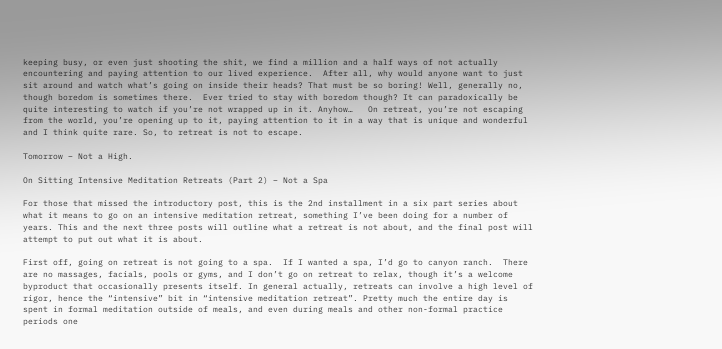keeping busy, or even just shooting the shit, we find a million and a half ways of not actually encountering and paying attention to our lived experience.  After all, why would anyone want to just sit around and watch what’s going on inside their heads? That must be so boring! Well, generally no, though boredom is sometimes there.  Ever tried to stay with boredom though? It can paradoxically be quite interesting to watch if you’re not wrapped up in it. Anyhow…   On retreat, you’re not escaping from the world, you’re opening up to it, paying attention to it in a way that is unique and wonderful and I think quite rare. So, to retreat is not to escape.

Tomorrow – Not a High.

On Sitting Intensive Meditation Retreats (Part 2) – Not a Spa

For those that missed the introductory post, this is the 2nd installment in a six part series about what it means to go on an intensive meditation retreat, something I’ve been doing for a number of years. This and the next three posts will outline what a retreat is not about, and the final post will attempt to put out what it is about.

First off, going on retreat is not going to a spa.  If I wanted a spa, I’d go to canyon ranch.  There are no massages, facials, pools or gyms, and I don’t go on retreat to relax, though it’s a welcome byproduct that occasionally presents itself. In general actually, retreats can involve a high level of rigor, hence the “intensive” bit in “intensive meditation retreat”. Pretty much the entire day is spent in formal meditation outside of meals, and even during meals and other non-formal practice periods one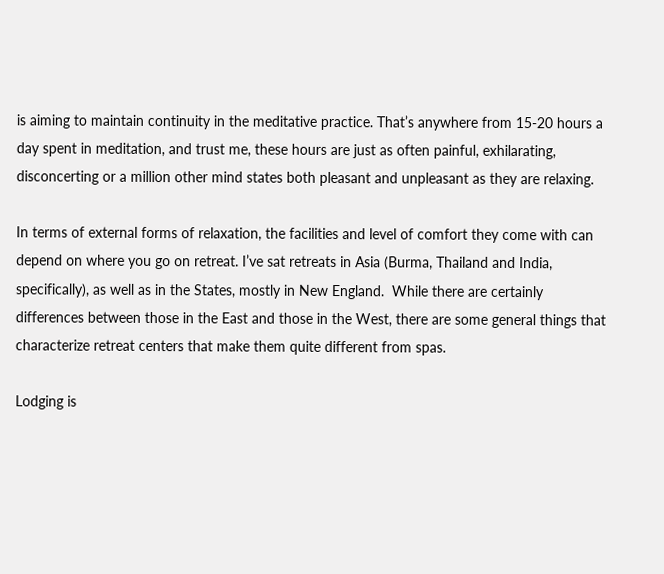is aiming to maintain continuity in the meditative practice. That’s anywhere from 15-20 hours a day spent in meditation, and trust me, these hours are just as often painful, exhilarating, disconcerting or a million other mind states both pleasant and unpleasant as they are relaxing.

In terms of external forms of relaxation, the facilities and level of comfort they come with can depend on where you go on retreat. I’ve sat retreats in Asia (Burma, Thailand and India, specifically), as well as in the States, mostly in New England.  While there are certainly differences between those in the East and those in the West, there are some general things that characterize retreat centers that make them quite different from spas.

Lodging is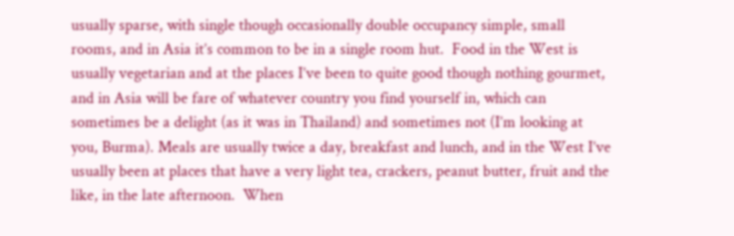usually sparse, with single though occasionally double occupancy simple, small rooms, and in Asia it’s common to be in a single room hut.  Food in the West is usually vegetarian and at the places I’ve been to quite good though nothing gourmet, and in Asia will be fare of whatever country you find yourself in, which can sometimes be a delight (as it was in Thailand) and sometimes not (I’m looking at you, Burma). Meals are usually twice a day, breakfast and lunch, and in the West I’ve usually been at places that have a very light tea, crackers, peanut butter, fruit and the like, in the late afternoon.  When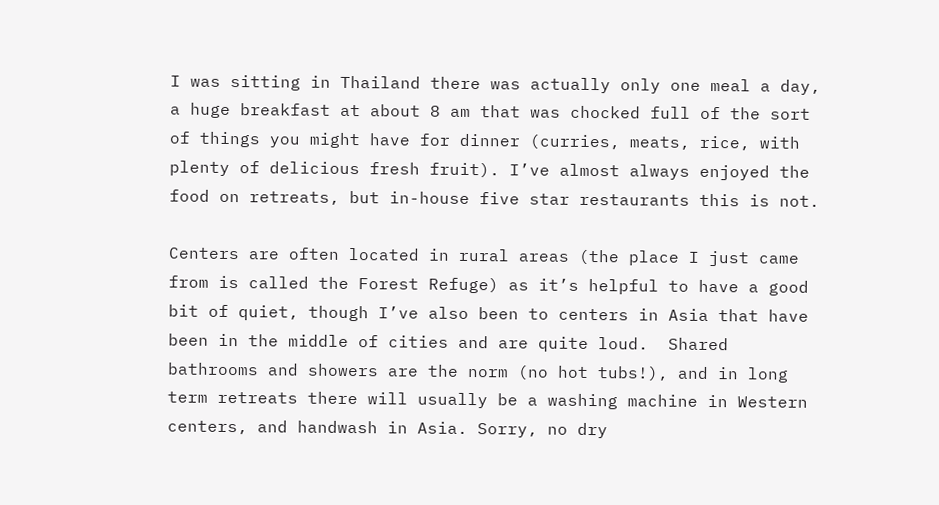I was sitting in Thailand there was actually only one meal a day, a huge breakfast at about 8 am that was chocked full of the sort of things you might have for dinner (curries, meats, rice, with plenty of delicious fresh fruit). I’ve almost always enjoyed the food on retreats, but in-house five star restaurants this is not.

Centers are often located in rural areas (the place I just came from is called the Forest Refuge) as it’s helpful to have a good bit of quiet, though I’ve also been to centers in Asia that have been in the middle of cities and are quite loud.  Shared bathrooms and showers are the norm (no hot tubs!), and in long term retreats there will usually be a washing machine in Western centers, and handwash in Asia. Sorry, no dry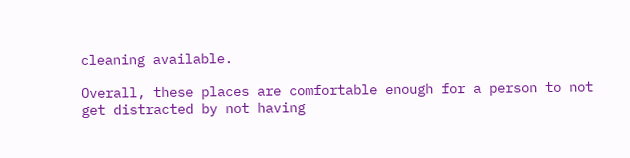cleaning available.

Overall, these places are comfortable enough for a person to not get distracted by not having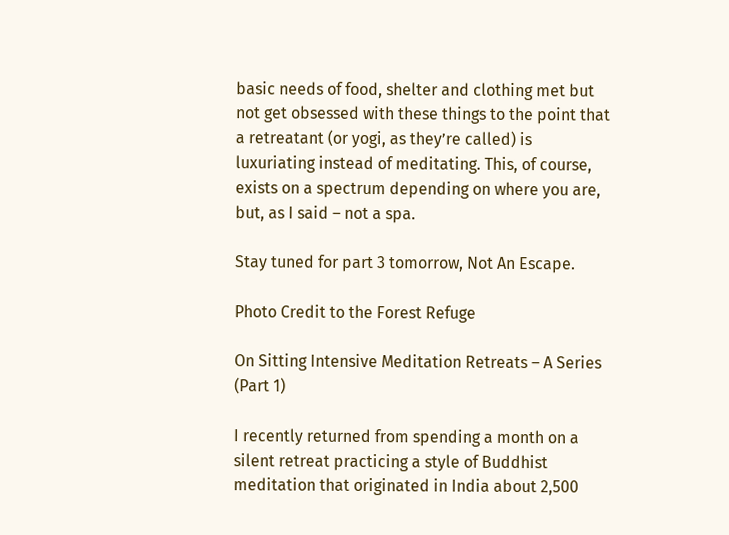basic needs of food, shelter and clothing met but not get obsessed with these things to the point that a retreatant (or yogi, as they’re called) is luxuriating instead of meditating. This, of course, exists on a spectrum depending on where you are, but, as I said – not a spa.

Stay tuned for part 3 tomorrow, Not An Escape.

Photo Credit to the Forest Refuge

On Sitting Intensive Meditation Retreats – A Series (Part 1)

I recently returned from spending a month on a silent retreat practicing a style of Buddhist meditation that originated in India about 2,500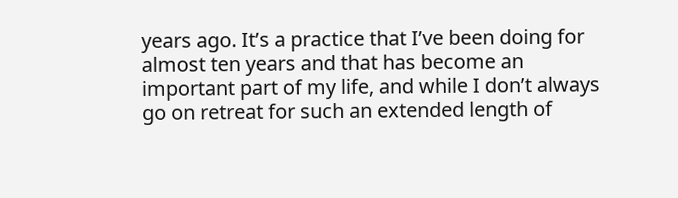years ago. It’s a practice that I’ve been doing for almost ten years and that has become an important part of my life, and while I don’t always go on retreat for such an extended length of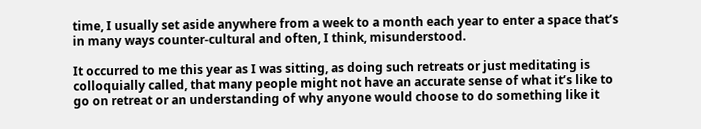time, I usually set aside anywhere from a week to a month each year to enter a space that’s in many ways counter-cultural and often, I think, misunderstood.

It occurred to me this year as I was sitting, as doing such retreats or just meditating is colloquially called, that many people might not have an accurate sense of what it’s like to go on retreat or an understanding of why anyone would choose to do something like it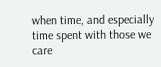when time, and especially time spent with those we care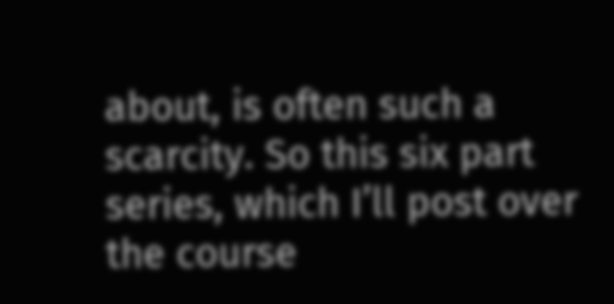about, is often such a scarcity. So this six part series, which I’ll post over the course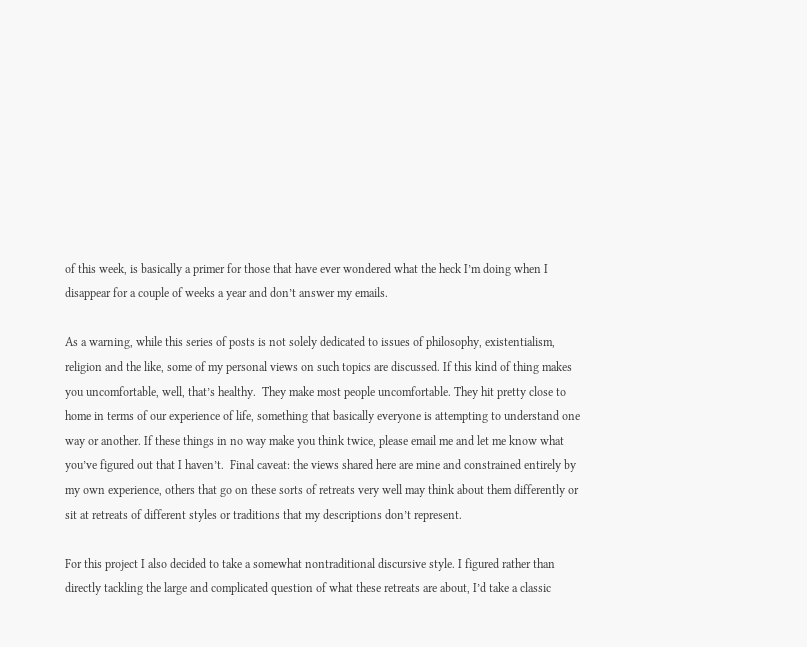of this week, is basically a primer for those that have ever wondered what the heck I’m doing when I disappear for a couple of weeks a year and don’t answer my emails.

As a warning, while this series of posts is not solely dedicated to issues of philosophy, existentialism, religion and the like, some of my personal views on such topics are discussed. If this kind of thing makes you uncomfortable, well, that’s healthy.  They make most people uncomfortable. They hit pretty close to home in terms of our experience of life, something that basically everyone is attempting to understand one way or another. If these things in no way make you think twice, please email me and let me know what you’ve figured out that I haven’t.  Final caveat: the views shared here are mine and constrained entirely by my own experience, others that go on these sorts of retreats very well may think about them differently or sit at retreats of different styles or traditions that my descriptions don’t represent.

For this project I also decided to take a somewhat nontraditional discursive style. I figured rather than directly tackling the large and complicated question of what these retreats are about, I’d take a classic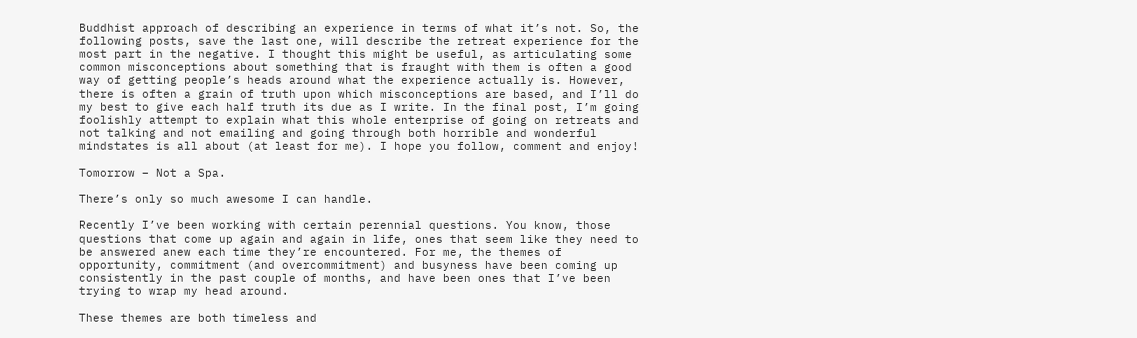Buddhist approach of describing an experience in terms of what it’s not. So, the following posts, save the last one, will describe the retreat experience for the most part in the negative. I thought this might be useful, as articulating some common misconceptions about something that is fraught with them is often a good way of getting people’s heads around what the experience actually is. However, there is often a grain of truth upon which misconceptions are based, and I’ll do my best to give each half truth its due as I write. In the final post, I’m going foolishly attempt to explain what this whole enterprise of going on retreats and not talking and not emailing and going through both horrible and wonderful mindstates is all about (at least for me). I hope you follow, comment and enjoy!

Tomorrow – Not a Spa.

There’s only so much awesome I can handle.

Recently I’ve been working with certain perennial questions. You know, those questions that come up again and again in life, ones that seem like they need to be answered anew each time they’re encountered. For me, the themes of opportunity, commitment (and overcommitment) and busyness have been coming up consistently in the past couple of months, and have been ones that I’ve been trying to wrap my head around.

These themes are both timeless and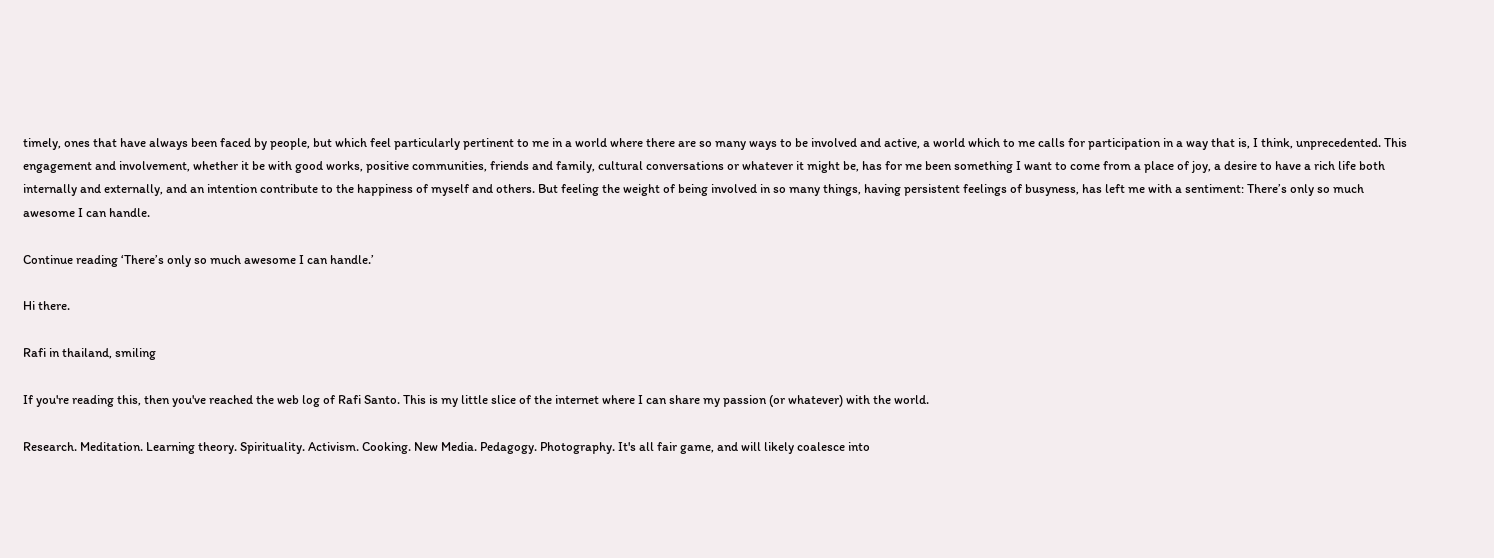timely, ones that have always been faced by people, but which feel particularly pertinent to me in a world where there are so many ways to be involved and active, a world which to me calls for participation in a way that is, I think, unprecedented. This engagement and involvement, whether it be with good works, positive communities, friends and family, cultural conversations or whatever it might be, has for me been something I want to come from a place of joy, a desire to have a rich life both internally and externally, and an intention contribute to the happiness of myself and others. But feeling the weight of being involved in so many things, having persistent feelings of busyness, has left me with a sentiment: There’s only so much awesome I can handle.

Continue reading ‘There’s only so much awesome I can handle.’

Hi there.

Rafi in thailand, smiling

If you're reading this, then you've reached the web log of Rafi Santo. This is my little slice of the internet where I can share my passion (or whatever) with the world.

Research. Meditation. Learning theory. Spirituality. Activism. Cooking. New Media. Pedagogy. Photography. It's all fair game, and will likely coalesce into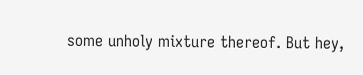some unholy mixture thereof. But hey,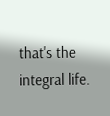that's the integral life.